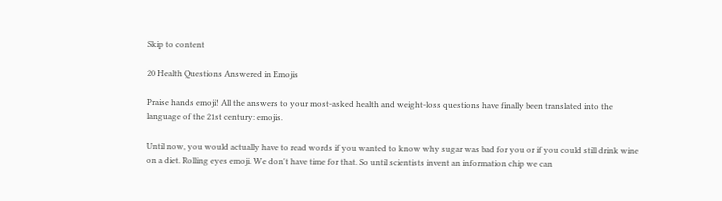Skip to content

20 Health Questions Answered in Emojis

Praise hands emoji! All the answers to your most-asked health and weight-loss questions have finally been translated into the language of the 21st century: emojis.

Until now, you would actually have to read words if you wanted to know why sugar was bad for you or if you could still drink wine on a diet. Rolling eyes emoji. We don't have time for that. So until scientists invent an information chip we can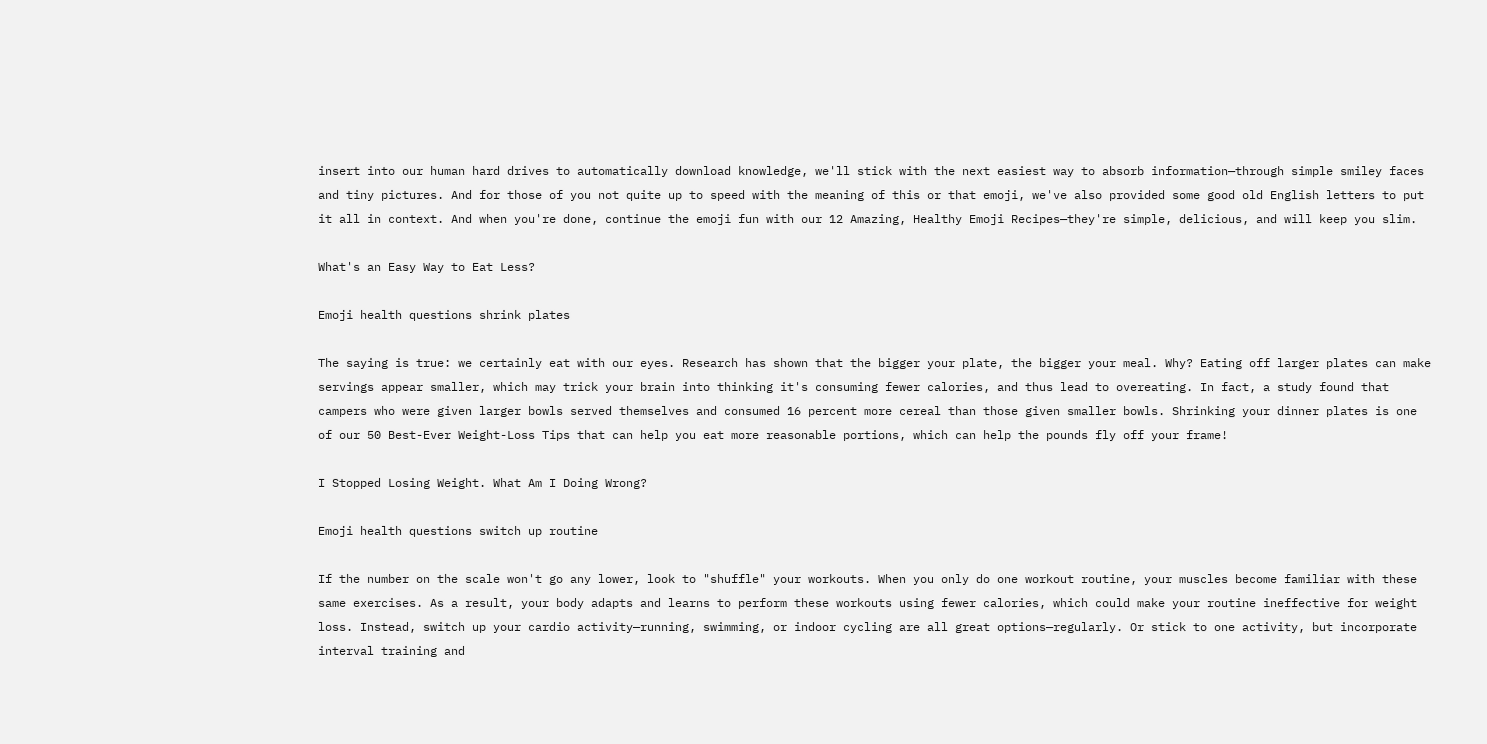insert into our human hard drives to automatically download knowledge, we'll stick with the next easiest way to absorb information—through simple smiley faces and tiny pictures. And for those of you not quite up to speed with the meaning of this or that emoji, we've also provided some good old English letters to put it all in context. And when you're done, continue the emoji fun with our 12 Amazing, Healthy Emoji Recipes—they're simple, delicious, and will keep you slim.

What's an Easy Way to Eat Less?

Emoji health questions shrink plates

The saying is true: we certainly eat with our eyes. Research has shown that the bigger your plate, the bigger your meal. Why? Eating off larger plates can make servings appear smaller, which may trick your brain into thinking it's consuming fewer calories, and thus lead to overeating. In fact, a study found that campers who were given larger bowls served themselves and consumed 16 percent more cereal than those given smaller bowls. Shrinking your dinner plates is one of our 50 Best-Ever Weight-Loss Tips that can help you eat more reasonable portions, which can help the pounds fly off your frame!

I Stopped Losing Weight. What Am I Doing Wrong?

Emoji health questions switch up routine

If the number on the scale won't go any lower, look to "shuffle" your workouts. When you only do one workout routine, your muscles become familiar with these same exercises. As a result, your body adapts and learns to perform these workouts using fewer calories, which could make your routine ineffective for weight loss. Instead, switch up your cardio activity—running, swimming, or indoor cycling are all great options—regularly. Or stick to one activity, but incorporate interval training and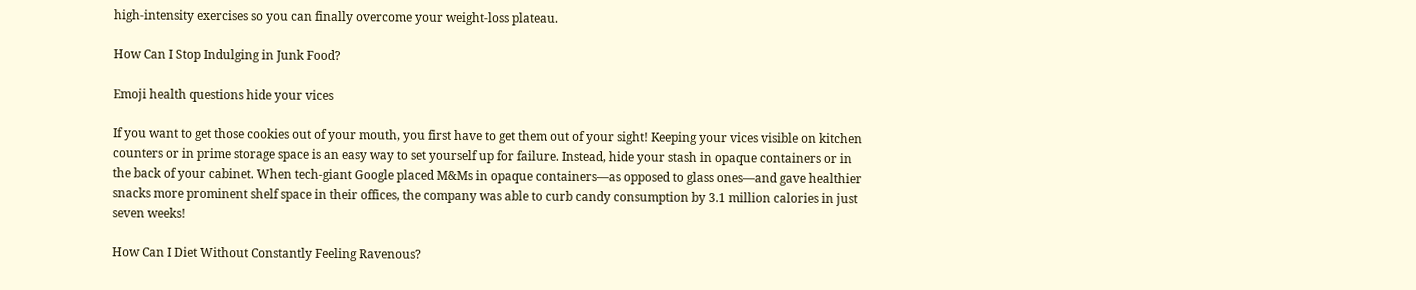high-intensity exercises so you can finally overcome your weight-loss plateau.

How Can I Stop Indulging in Junk Food?

Emoji health questions hide your vices

If you want to get those cookies out of your mouth, you first have to get them out of your sight! Keeping your vices visible on kitchen counters or in prime storage space is an easy way to set yourself up for failure. Instead, hide your stash in opaque containers or in the back of your cabinet. When tech-giant Google placed M&Ms in opaque containers—as opposed to glass ones—and gave healthier snacks more prominent shelf space in their offices, the company was able to curb candy consumption by 3.1 million calories in just seven weeks!

How Can I Diet Without Constantly Feeling Ravenous?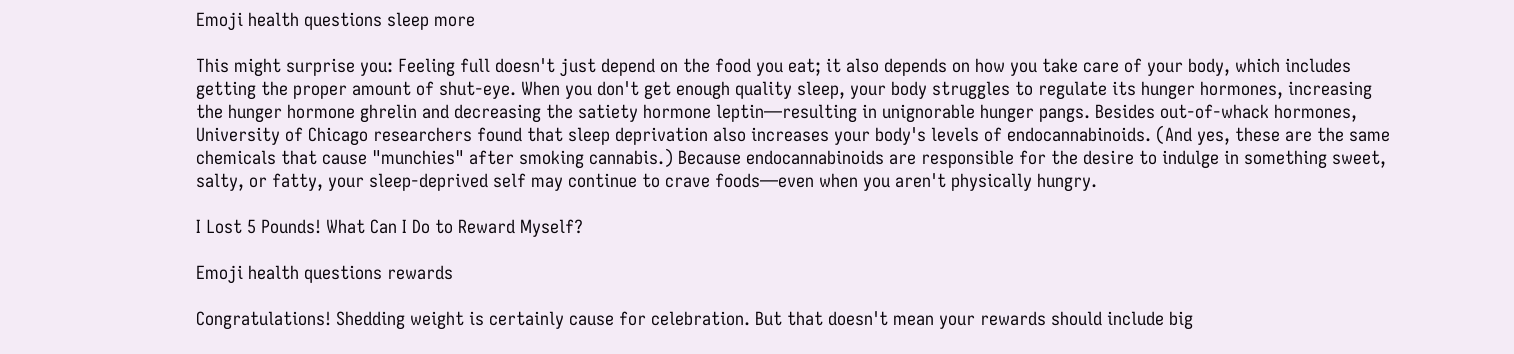Emoji health questions sleep more

This might surprise you: Feeling full doesn't just depend on the food you eat; it also depends on how you take care of your body, which includes getting the proper amount of shut-eye. When you don't get enough quality sleep, your body struggles to regulate its hunger hormones, increasing the hunger hormone ghrelin and decreasing the satiety hormone leptin—resulting in unignorable hunger pangs. Besides out-of-whack hormones, University of Chicago researchers found that sleep deprivation also increases your body's levels of endocannabinoids. (And yes, these are the same chemicals that cause "munchies" after smoking cannabis.) Because endocannabinoids are responsible for the desire to indulge in something sweet, salty, or fatty, your sleep-deprived self may continue to crave foods—even when you aren't physically hungry.

I Lost 5 Pounds! What Can I Do to Reward Myself?

Emoji health questions rewards

Congratulations! Shedding weight is certainly cause for celebration. But that doesn't mean your rewards should include big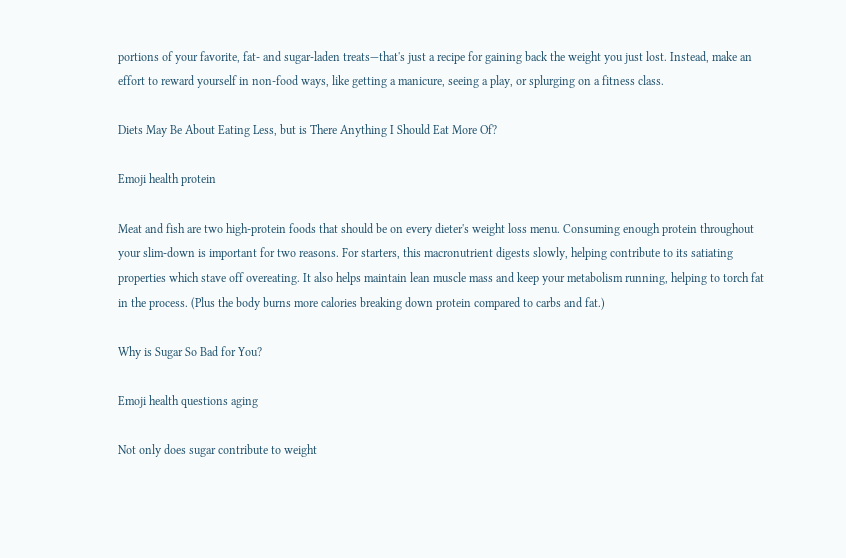portions of your favorite, fat- and sugar-laden treats—that's just a recipe for gaining back the weight you just lost. Instead, make an effort to reward yourself in non-food ways, like getting a manicure, seeing a play, or splurging on a fitness class.

Diets May Be About Eating Less, but is There Anything I Should Eat More Of?

Emoji health protein

Meat and fish are two high-protein foods that should be on every dieter's weight loss menu. Consuming enough protein throughout your slim-down is important for two reasons. For starters, this macronutrient digests slowly, helping contribute to its satiating properties which stave off overeating. It also helps maintain lean muscle mass and keep your metabolism running, helping to torch fat in the process. (Plus the body burns more calories breaking down protein compared to carbs and fat.)

Why is Sugar So Bad for You?

Emoji health questions aging

Not only does sugar contribute to weight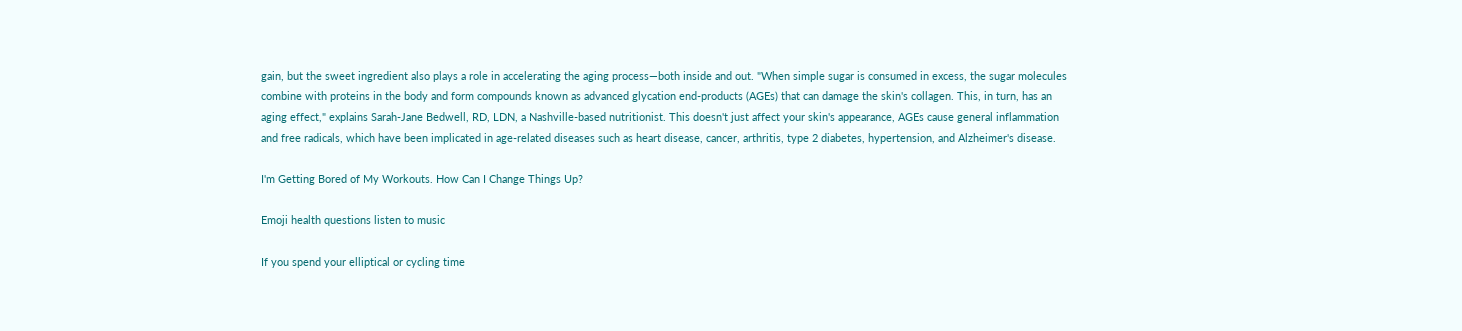gain, but the sweet ingredient also plays a role in accelerating the aging process—both inside and out. "When simple sugar is consumed in excess, the sugar molecules combine with proteins in the body and form compounds known as advanced glycation end-products (AGEs) that can damage the skin's collagen. This, in turn, has an aging effect," explains Sarah-Jane Bedwell, RD, LDN, a Nashville-based nutritionist. This doesn't just affect your skin's appearance, AGEs cause general inflammation and free radicals, which have been implicated in age-related diseases such as heart disease, cancer, arthritis, type 2 diabetes, hypertension, and Alzheimer's disease.

I'm Getting Bored of My Workouts. How Can I Change Things Up?

Emoji health questions listen to music

If you spend your elliptical or cycling time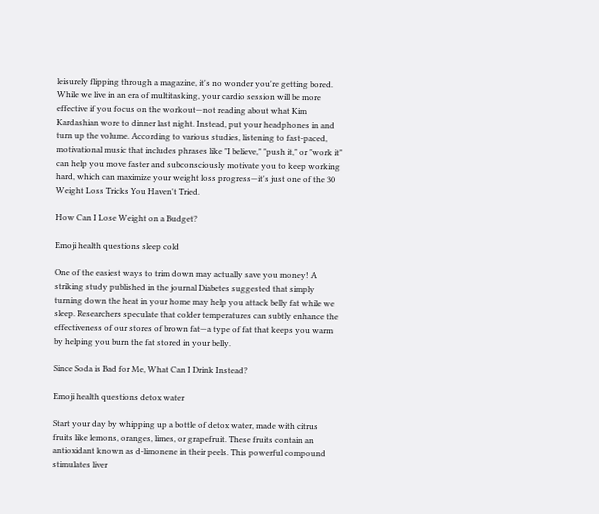leisurely flipping through a magazine, it's no wonder you're getting bored. While we live in an era of multitasking, your cardio session will be more effective if you focus on the workout—not reading about what Kim Kardashian wore to dinner last night. Instead, put your headphones in and turn up the volume. According to various studies, listening to fast-paced, motivational music that includes phrases like "I believe," "push it," or "work it" can help you move faster and subconsciously motivate you to keep working hard, which can maximize your weight loss progress—it's just one of the 30 Weight Loss Tricks You Haven't Tried.

How Can I Lose Weight on a Budget?

Emoji health questions sleep cold

One of the easiest ways to trim down may actually save you money! A striking study published in the journal Diabetes suggested that simply turning down the heat in your home may help you attack belly fat while we sleep. Researchers speculate that colder temperatures can subtly enhance the effectiveness of our stores of brown fat—a type of fat that keeps you warm by helping you burn the fat stored in your belly.

Since Soda is Bad for Me, What Can I Drink Instead?

Emoji health questions detox water

Start your day by whipping up a bottle of detox water, made with citrus fruits like lemons, oranges, limes, or grapefruit. These fruits contain an antioxidant known as d-limonene in their peels. This powerful compound stimulates liver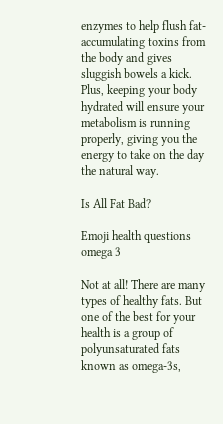enzymes to help flush fat-accumulating toxins from the body and gives sluggish bowels a kick. Plus, keeping your body hydrated will ensure your metabolism is running properly, giving you the energy to take on the day the natural way.

Is All Fat Bad?

Emoji health questions omega 3

Not at all! There are many types of healthy fats. But one of the best for your health is a group of polyunsaturated fats known as omega-3s,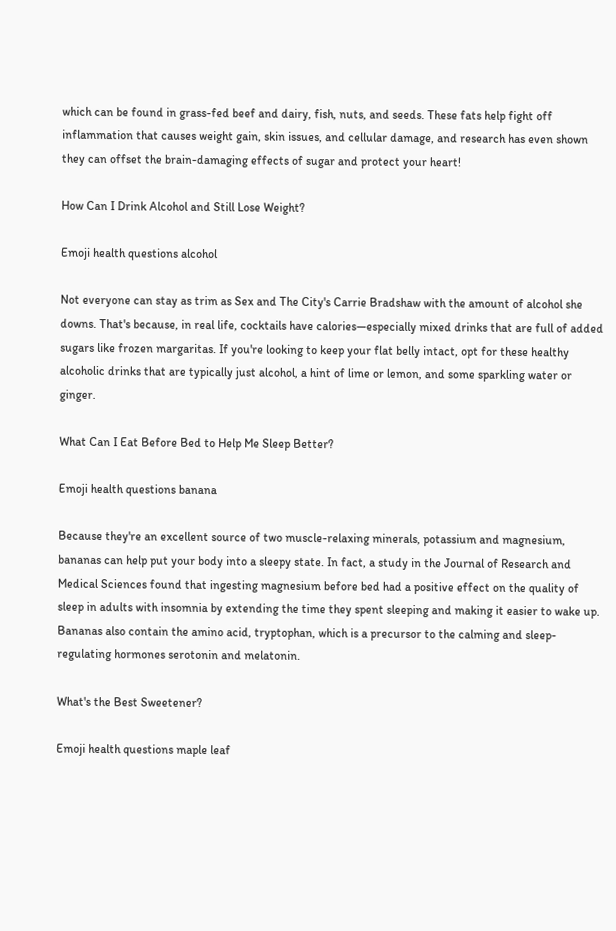which can be found in grass-fed beef and dairy, fish, nuts, and seeds. These fats help fight off inflammation that causes weight gain, skin issues, and cellular damage, and research has even shown they can offset the brain-damaging effects of sugar and protect your heart!

How Can I Drink Alcohol and Still Lose Weight?

Emoji health questions alcohol

Not everyone can stay as trim as Sex and The City's Carrie Bradshaw with the amount of alcohol she downs. That's because, in real life, cocktails have calories—especially mixed drinks that are full of added sugars like frozen margaritas. If you're looking to keep your flat belly intact, opt for these healthy alcoholic drinks that are typically just alcohol, a hint of lime or lemon, and some sparkling water or ginger.

What Can I Eat Before Bed to Help Me Sleep Better?

Emoji health questions banana

Because they're an excellent source of two muscle-relaxing minerals, potassium and magnesium, bananas can help put your body into a sleepy state. In fact, a study in the Journal of Research and Medical Sciences found that ingesting magnesium before bed had a positive effect on the quality of sleep in adults with insomnia by extending the time they spent sleeping and making it easier to wake up. Bananas also contain the amino acid, tryptophan, which is a precursor to the calming and sleep-regulating hormones serotonin and melatonin.

What's the Best Sweetener?

Emoji health questions maple leaf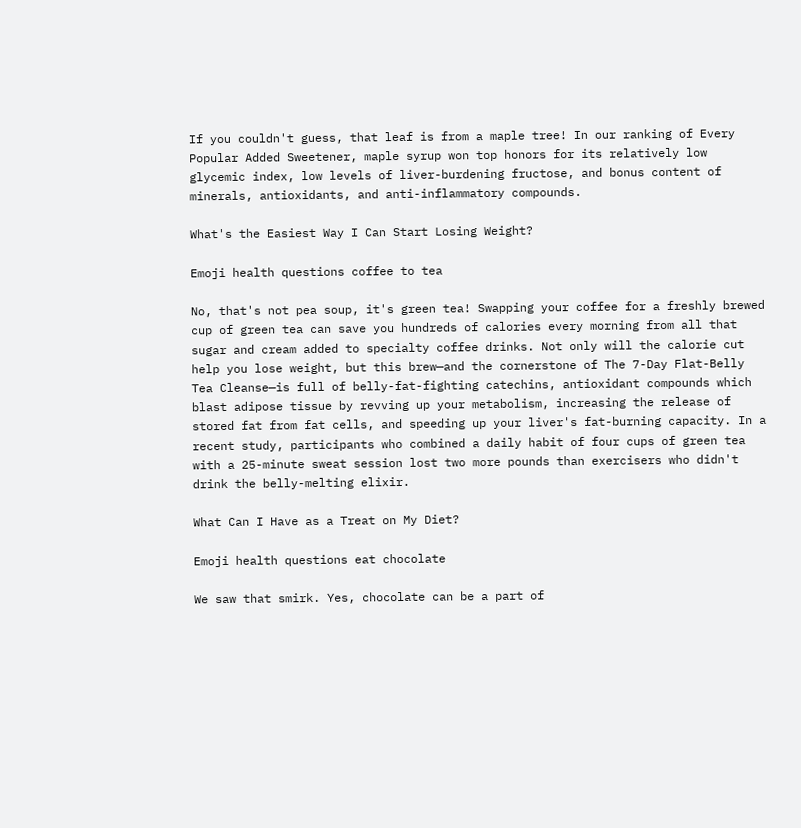If you couldn't guess, that leaf is from a maple tree! In our ranking of Every Popular Added Sweetener, maple syrup won top honors for its relatively low glycemic index, low levels of liver-burdening fructose, and bonus content of minerals, antioxidants, and anti-inflammatory compounds.

What's the Easiest Way I Can Start Losing Weight?

Emoji health questions coffee to tea

No, that's not pea soup, it's green tea! Swapping your coffee for a freshly brewed cup of green tea can save you hundreds of calories every morning from all that sugar and cream added to specialty coffee drinks. Not only will the calorie cut help you lose weight, but this brew—and the cornerstone of The 7-Day Flat-Belly Tea Cleanse—is full of belly-fat-fighting catechins, antioxidant compounds which blast adipose tissue by revving up your metabolism, increasing the release of stored fat from fat cells, and speeding up your liver's fat-burning capacity. In a recent study, participants who combined a daily habit of four cups of green tea with a 25-minute sweat session lost two more pounds than exercisers who didn't drink the belly-melting elixir.

What Can I Have as a Treat on My Diet?

Emoji health questions eat chocolate

We saw that smirk. Yes, chocolate can be a part of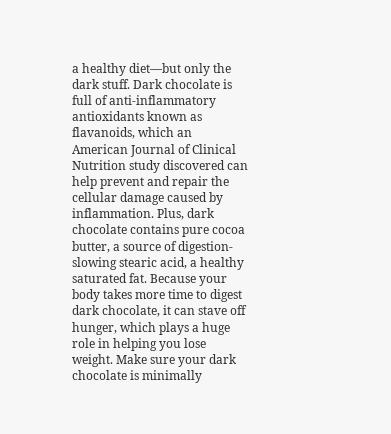a healthy diet—but only the dark stuff. Dark chocolate is full of anti-inflammatory antioxidants known as flavanoids, which an American Journal of Clinical Nutrition study discovered can help prevent and repair the cellular damage caused by inflammation. Plus, dark chocolate contains pure cocoa butter, a source of digestion-slowing stearic acid, a healthy saturated fat. Because your body takes more time to digest dark chocolate, it can stave off hunger, which plays a huge role in helping you lose weight. Make sure your dark chocolate is minimally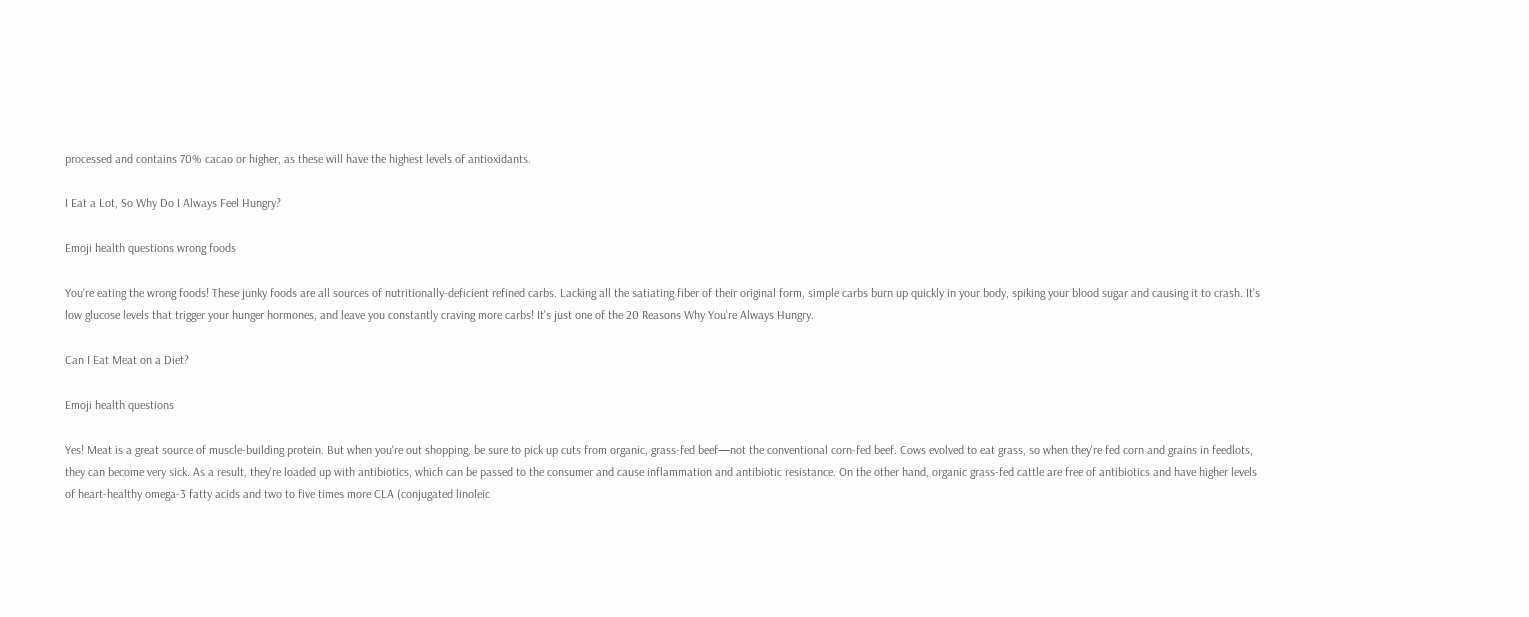processed and contains 70% cacao or higher, as these will have the highest levels of antioxidants.

I Eat a Lot, So Why Do I Always Feel Hungry?

Emoji health questions wrong foods

You're eating the wrong foods! These junky foods are all sources of nutritionally-deficient refined carbs. Lacking all the satiating fiber of their original form, simple carbs burn up quickly in your body, spiking your blood sugar and causing it to crash. It's low glucose levels that trigger your hunger hormones, and leave you constantly craving more carbs! It's just one of the 20 Reasons Why You're Always Hungry.

Can I Eat Meat on a Diet?

Emoji health questions

Yes! Meat is a great source of muscle-building protein. But when you're out shopping, be sure to pick up cuts from organic, grass-fed beef—not the conventional corn-fed beef. Cows evolved to eat grass, so when they're fed corn and grains in feedlots, they can become very sick. As a result, they're loaded up with antibiotics, which can be passed to the consumer and cause inflammation and antibiotic resistance. On the other hand, organic grass-fed cattle are free of antibiotics and have higher levels of heart-healthy omega-3 fatty acids and two to five times more CLA (conjugated linoleic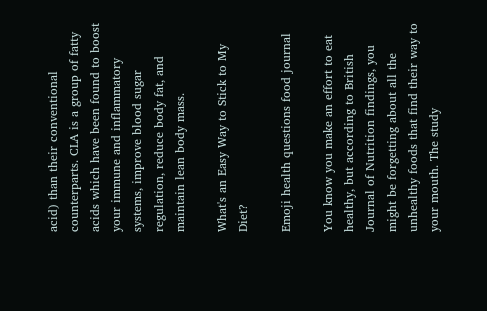acid) than their conventional counterparts. CLA is a group of fatty acids which have been found to boost your immune and inflammatory systems, improve blood sugar regulation, reduce body fat, and maintain lean body mass.

What's an Easy Way to Stick to My Diet?

Emoji health questions food journal

You know you make an effort to eat healthy, but according to British Journal of Nutrition findings, you might be forgetting about all the unhealthy foods that find their way to your mouth. The study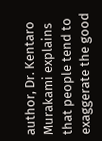author, Dr. Kentaro Murakami explains that people tend to exaggerate the good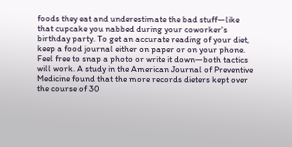foods they eat and underestimate the bad stuff—like that cupcake you nabbed during your coworker's birthday party. To get an accurate reading of your diet, keep a food journal either on paper or on your phone. Feel free to snap a photo or write it down—both tactics will work. A study in the American Journal of Preventive Medicine found that the more records dieters kept over the course of 30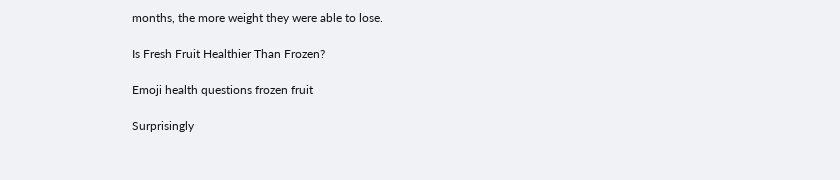months, the more weight they were able to lose.

Is Fresh Fruit Healthier Than Frozen?

Emoji health questions frozen fruit

Surprisingly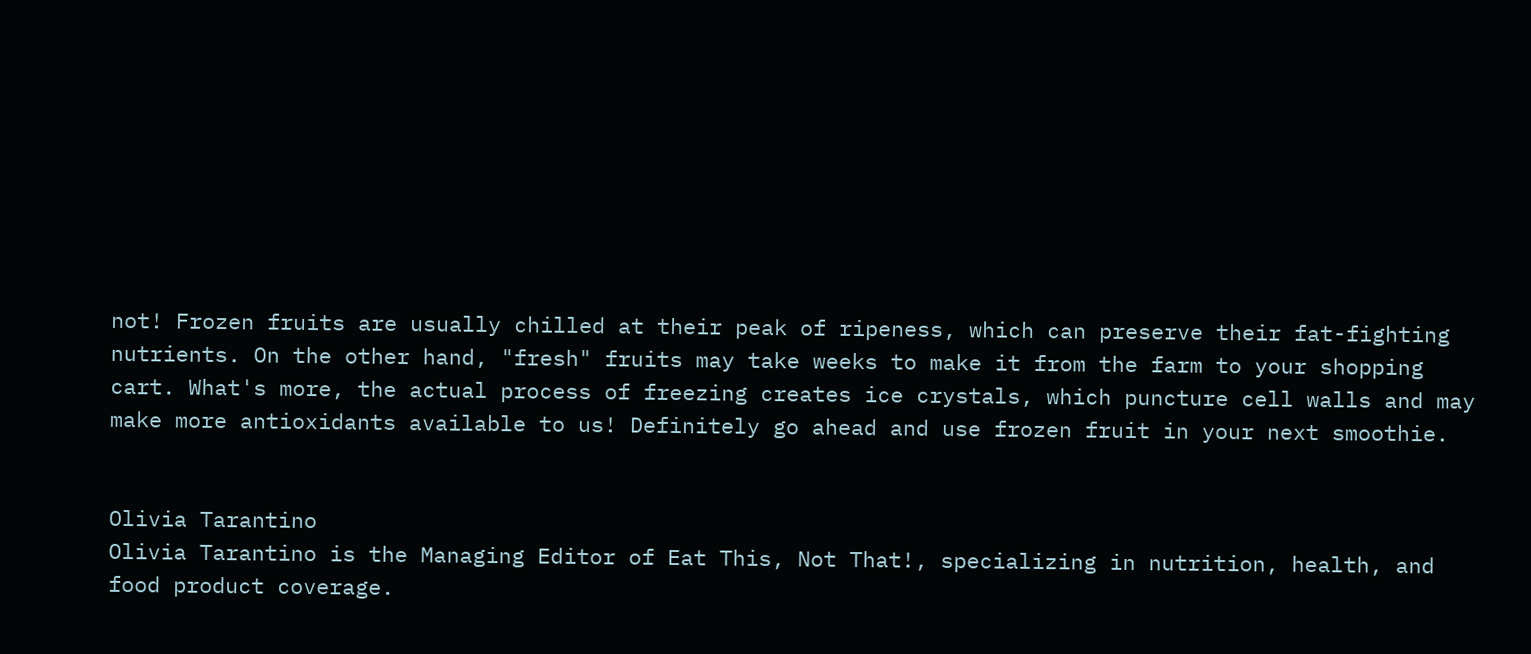not! Frozen fruits are usually chilled at their peak of ripeness, which can preserve their fat-fighting nutrients. On the other hand, "fresh" fruits may take weeks to make it from the farm to your shopping cart. What's more, the actual process of freezing creates ice crystals, which puncture cell walls and may make more antioxidants available to us! Definitely go ahead and use frozen fruit in your next smoothie.


Olivia Tarantino
Olivia Tarantino is the Managing Editor of Eat This, Not That!, specializing in nutrition, health, and food product coverage.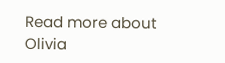Read more about Olivia